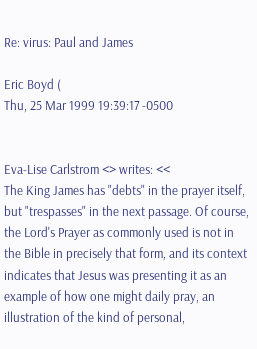Re: virus: Paul and James

Eric Boyd (
Thu, 25 Mar 1999 19:39:17 -0500


Eva-Lise Carlstrom <> writes: <<
The King James has "debts" in the prayer itself, but "trespasses" in the next passage. Of course, the Lord's Prayer as commonly used is not in the Bible in precisely that form, and its context indicates that Jesus was presenting it as an example of how one might daily pray, an illustration of the kind of personal,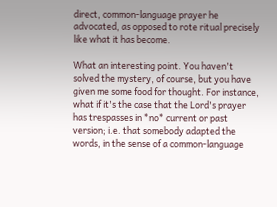direct, common-language prayer he advocated, as opposed to rote ritual precisely like what it has become.

What an interesting point. You haven't solved the mystery, of course, but you have given me some food for thought. For instance, what if it's the case that the Lord's prayer has trespasses in *no* current or past version; i.e. that somebody adapted the words, in the sense of a common-language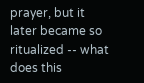prayer, but it later became so ritualized -- what does this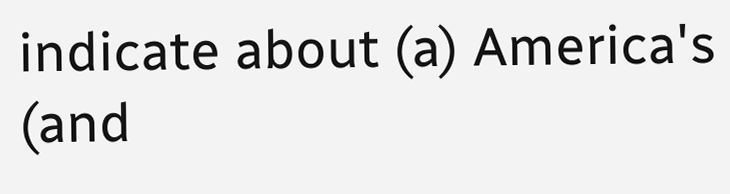indicate about (a) America's (and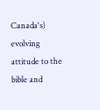Canada's) evolving attitude to the bible and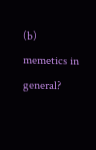(b) memetics in general?